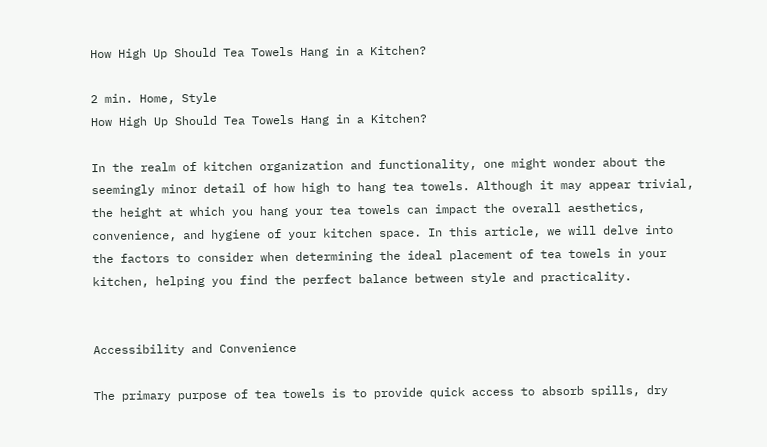How High Up Should Tea Towels Hang in a Kitchen?

2 min. Home, Style
How High Up Should Tea Towels Hang in a Kitchen?

In the realm of kitchen organization and functionality, one might wonder about the seemingly minor detail of how high to hang tea towels. Although it may appear trivial, the height at which you hang your tea towels can impact the overall aesthetics, convenience, and hygiene of your kitchen space. In this article, we will delve into the factors to consider when determining the ideal placement of tea towels in your kitchen, helping you find the perfect balance between style and practicality.


Accessibility and Convenience

The primary purpose of tea towels is to provide quick access to absorb spills, dry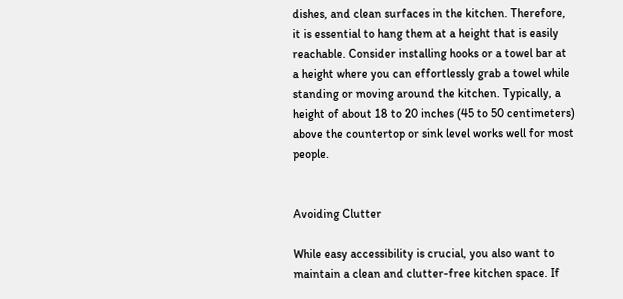dishes, and clean surfaces in the kitchen. Therefore, it is essential to hang them at a height that is easily reachable. Consider installing hooks or a towel bar at a height where you can effortlessly grab a towel while standing or moving around the kitchen. Typically, a height of about 18 to 20 inches (45 to 50 centimeters) above the countertop or sink level works well for most people.


Avoiding Clutter

While easy accessibility is crucial, you also want to maintain a clean and clutter-free kitchen space. If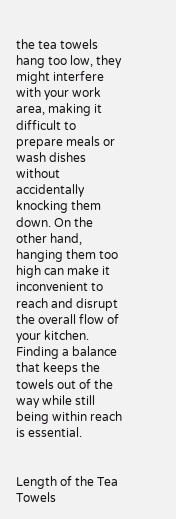the tea towels hang too low, they might interfere with your work area, making it difficult to prepare meals or wash dishes without accidentally knocking them down. On the other hand, hanging them too high can make it inconvenient to reach and disrupt the overall flow of your kitchen. Finding a balance that keeps the towels out of the way while still being within reach is essential.


Length of the Tea Towels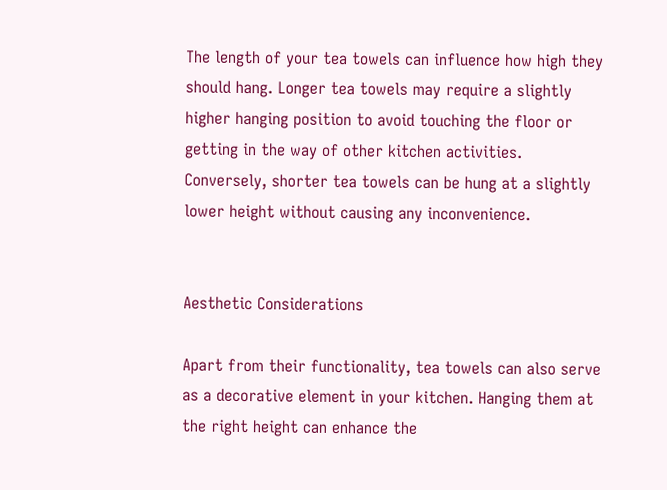The length of your tea towels can influence how high they should hang. Longer tea towels may require a slightly higher hanging position to avoid touching the floor or getting in the way of other kitchen activities. Conversely, shorter tea towels can be hung at a slightly lower height without causing any inconvenience.


Aesthetic Considerations

Apart from their functionality, tea towels can also serve as a decorative element in your kitchen. Hanging them at the right height can enhance the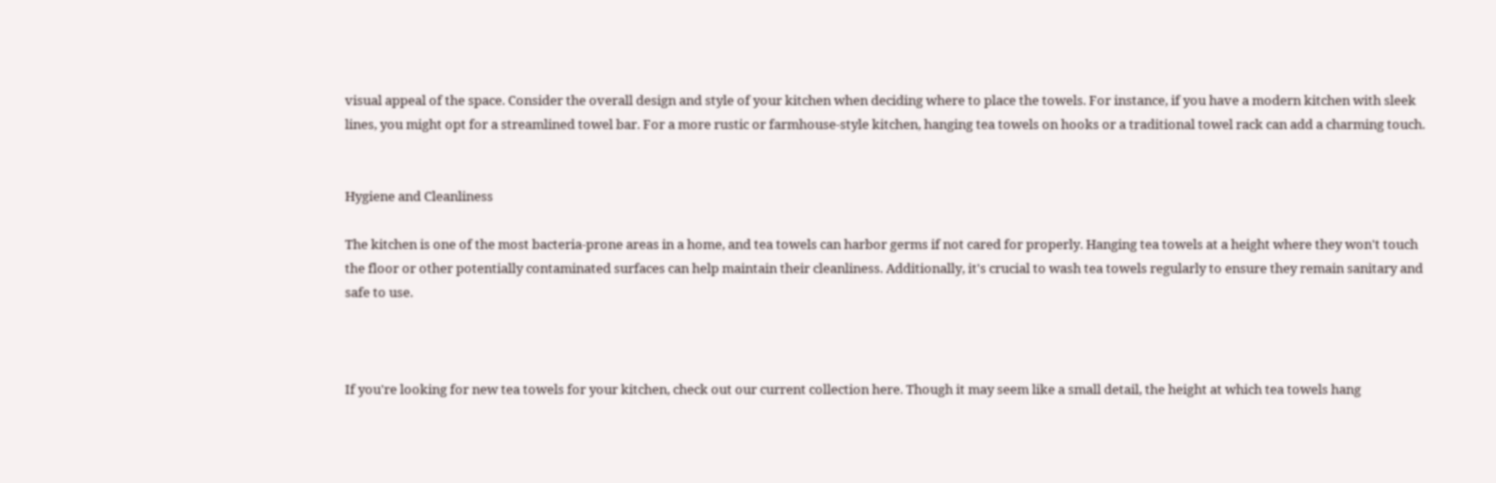visual appeal of the space. Consider the overall design and style of your kitchen when deciding where to place the towels. For instance, if you have a modern kitchen with sleek lines, you might opt for a streamlined towel bar. For a more rustic or farmhouse-style kitchen, hanging tea towels on hooks or a traditional towel rack can add a charming touch.


Hygiene and Cleanliness

The kitchen is one of the most bacteria-prone areas in a home, and tea towels can harbor germs if not cared for properly. Hanging tea towels at a height where they won't touch the floor or other potentially contaminated surfaces can help maintain their cleanliness. Additionally, it's crucial to wash tea towels regularly to ensure they remain sanitary and safe to use.



If you're looking for new tea towels for your kitchen, check out our current collection here. Though it may seem like a small detail, the height at which tea towels hang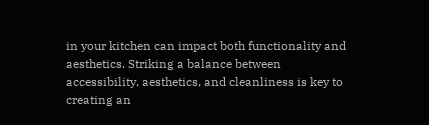in your kitchen can impact both functionality and aesthetics. Striking a balance between accessibility, aesthetics, and cleanliness is key to creating an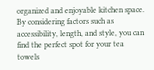organized and enjoyable kitchen space. By considering factors such as accessibility, length, and style, you can find the perfect spot for your tea towels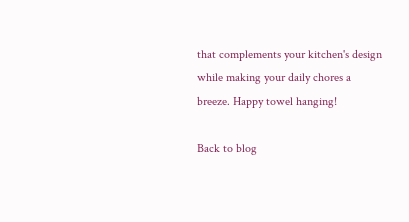that complements your kitchen's design while making your daily chores a breeze. Happy towel hanging!

Back to blog